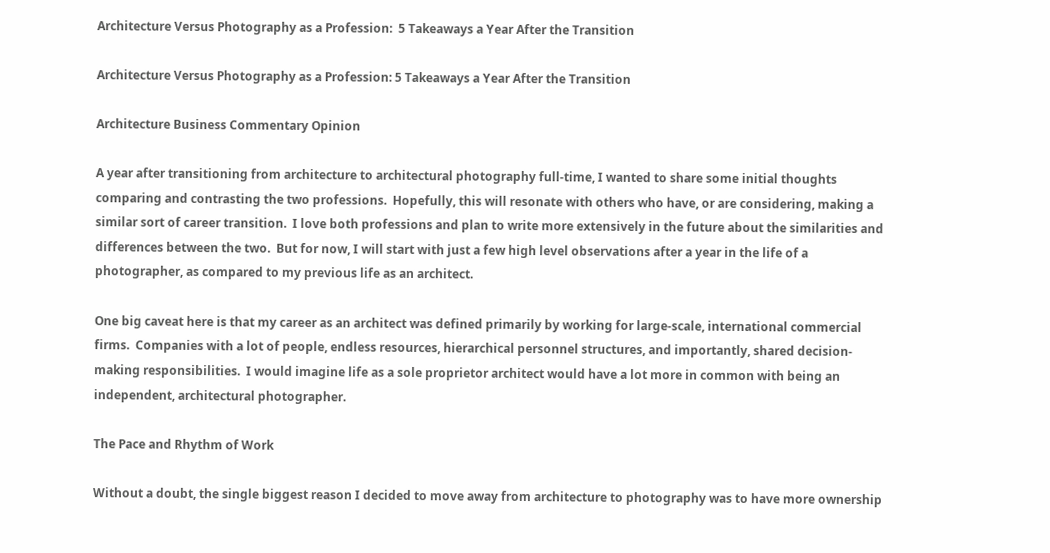Architecture Versus Photography as a Profession:  5 Takeaways a Year After the Transition

Architecture Versus Photography as a Profession: 5 Takeaways a Year After the Transition

Architecture Business Commentary Opinion

A year after transitioning from architecture to architectural photography full-time, I wanted to share some initial thoughts comparing and contrasting the two professions.  Hopefully, this will resonate with others who have, or are considering, making a similar sort of career transition.  I love both professions and plan to write more extensively in the future about the similarities and differences between the two.  But for now, I will start with just a few high level observations after a year in the life of a photographer, as compared to my previous life as an architect.

One big caveat here is that my career as an architect was defined primarily by working for large-scale, international commercial firms.  Companies with a lot of people, endless resources, hierarchical personnel structures, and importantly, shared decision-making responsibilities.  I would imagine life as a sole proprietor architect would have a lot more in common with being an independent, architectural photographer.

The Pace and Rhythm of Work

Without a doubt, the single biggest reason I decided to move away from architecture to photography was to have more ownership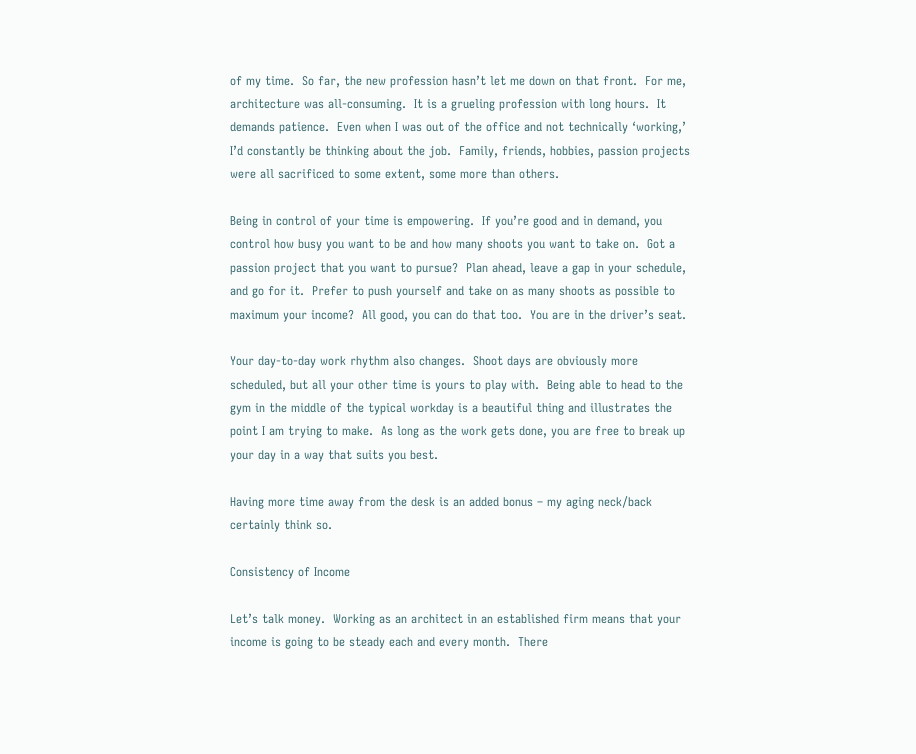of my time.  So far, the new profession hasn’t let me down on that front.  For me, architecture was all-consuming.  It is a grueling profession with long hours.  It demands patience.  Even when I was out of the office and not technically ‘working,’ I’d constantly be thinking about the job.  Family, friends, hobbies, passion projects were all sacrificed to some extent, some more than others.

Being in control of your time is empowering.  If you’re good and in demand, you control how busy you want to be and how many shoots you want to take on.  Got a passion project that you want to pursue?  Plan ahead, leave a gap in your schedule, and go for it.  Prefer to push yourself and take on as many shoots as possible to maximum your income?  All good, you can do that too.  You are in the driver’s seat.

Your day-to-day work rhythm also changes.  Shoot days are obviously more scheduled, but all your other time is yours to play with.  Being able to head to the gym in the middle of the typical workday is a beautiful thing and illustrates the point I am trying to make.  As long as the work gets done, you are free to break up your day in a way that suits you best.

Having more time away from the desk is an added bonus – my aging neck/back certainly think so.

Consistency of Income

Let’s talk money.  Working as an architect in an established firm means that your income is going to be steady each and every month.  There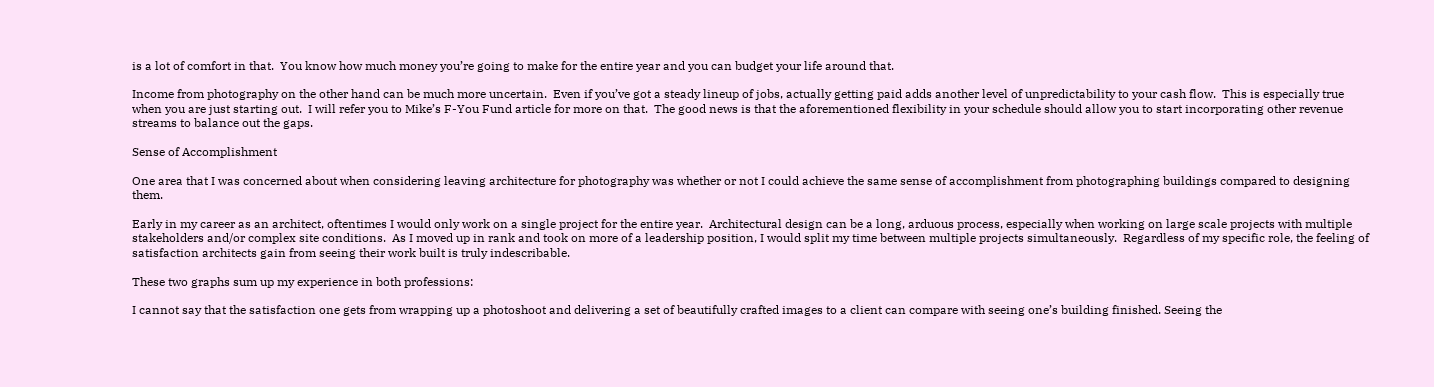is a lot of comfort in that.  You know how much money you’re going to make for the entire year and you can budget your life around that.

Income from photography on the other hand can be much more uncertain.  Even if you’ve got a steady lineup of jobs, actually getting paid adds another level of unpredictability to your cash flow.  This is especially true when you are just starting out.  I will refer you to Mike’s F-You Fund article for more on that.  The good news is that the aforementioned flexibility in your schedule should allow you to start incorporating other revenue streams to balance out the gaps.

Sense of Accomplishment

One area that I was concerned about when considering leaving architecture for photography was whether or not I could achieve the same sense of accomplishment from photographing buildings compared to designing them.

Early in my career as an architect, oftentimes I would only work on a single project for the entire year.  Architectural design can be a long, arduous process, especially when working on large scale projects with multiple stakeholders and/or complex site conditions.  As I moved up in rank and took on more of a leadership position, I would split my time between multiple projects simultaneously.  Regardless of my specific role, the feeling of satisfaction architects gain from seeing their work built is truly indescribable.

These two graphs sum up my experience in both professions:

I cannot say that the satisfaction one gets from wrapping up a photoshoot and delivering a set of beautifully crafted images to a client can compare with seeing one’s building finished. Seeing the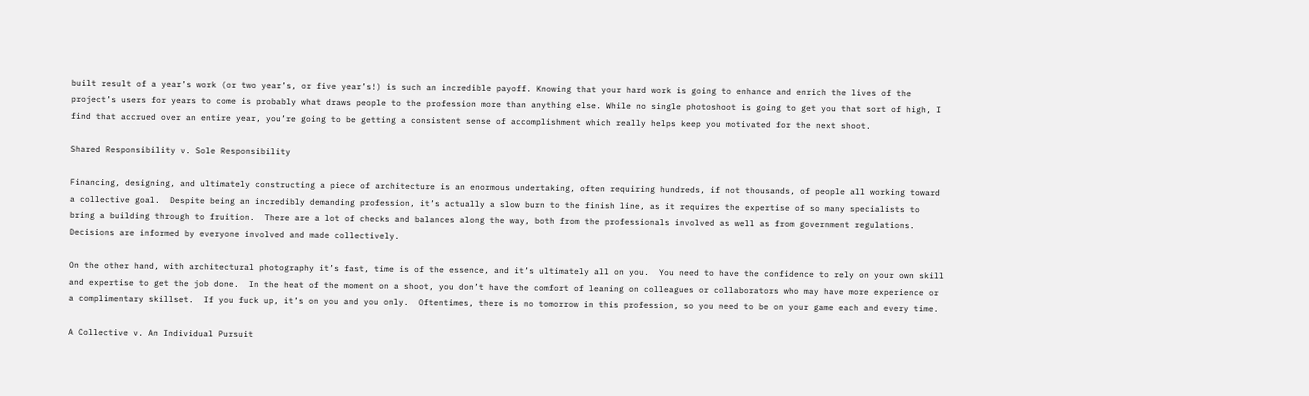built result of a year’s work (or two year’s, or five year’s!) is such an incredible payoff. Knowing that your hard work is going to enhance and enrich the lives of the project’s users for years to come is probably what draws people to the profession more than anything else. While no single photoshoot is going to get you that sort of high, I find that accrued over an entire year, you’re going to be getting a consistent sense of accomplishment which really helps keep you motivated for the next shoot.

Shared Responsibility v. Sole Responsibility

Financing, designing, and ultimately constructing a piece of architecture is an enormous undertaking, often requiring hundreds, if not thousands, of people all working toward a collective goal.  Despite being an incredibly demanding profession, it’s actually a slow burn to the finish line, as it requires the expertise of so many specialists to bring a building through to fruition.  There are a lot of checks and balances along the way, both from the professionals involved as well as from government regulations. Decisions are informed by everyone involved and made collectively.

On the other hand, with architectural photography it’s fast, time is of the essence, and it’s ultimately all on you.  You need to have the confidence to rely on your own skill and expertise to get the job done.  In the heat of the moment on a shoot, you don’t have the comfort of leaning on colleagues or collaborators who may have more experience or a complimentary skillset.  If you fuck up, it’s on you and you only.  Oftentimes, there is no tomorrow in this profession, so you need to be on your game each and every time.

A Collective v. An Individual Pursuit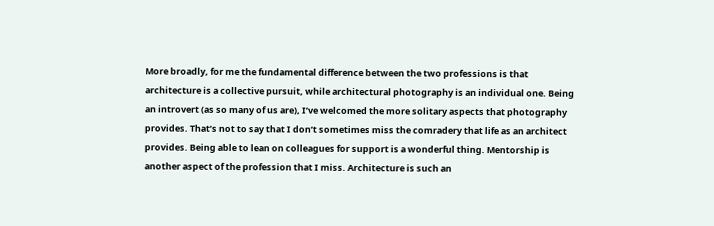More broadly, for me the fundamental difference between the two professions is that architecture is a collective pursuit, while architectural photography is an individual one. Being an introvert (as so many of us are), I’ve welcomed the more solitary aspects that photography provides. That’s not to say that I don’t sometimes miss the comradery that life as an architect provides. Being able to lean on colleagues for support is a wonderful thing. Mentorship is another aspect of the profession that I miss. Architecture is such an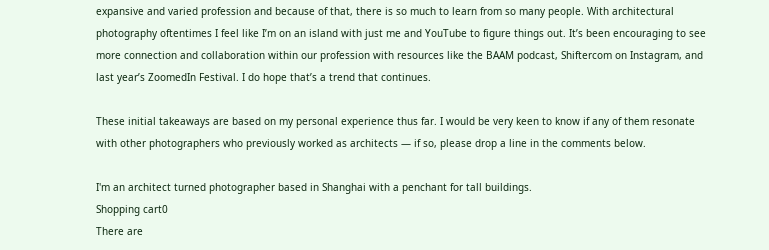expansive and varied profession and because of that, there is so much to learn from so many people. With architectural photography oftentimes I feel like I’m on an island with just me and YouTube to figure things out. It’s been encouraging to see more connection and collaboration within our profession with resources like the BAAM podcast, Shiftercom on Instagram, and last year’s ZoomedIn Festival. I do hope that’s a trend that continues.

These initial takeaways are based on my personal experience thus far. I would be very keen to know if any of them resonate with other photographers who previously worked as architects — if so, please drop a line in the comments below.

I'm an architect turned photographer based in Shanghai with a penchant for tall buildings.
Shopping cart0
There are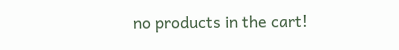no products in the cart!